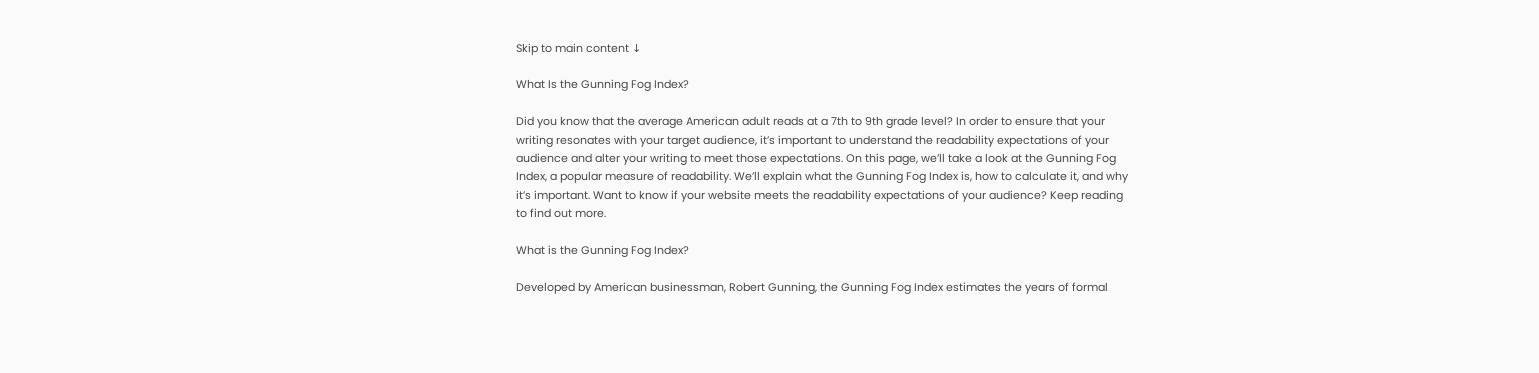Skip to main content ↓

What Is the Gunning Fog Index?

Did you know that the average American adult reads at a 7th to 9th grade level? In order to ensure that your writing resonates with your target audience, it’s important to understand the readability expectations of your audience and alter your writing to meet those expectations. On this page, we’ll take a look at the Gunning Fog Index, a popular measure of readability. We’ll explain what the Gunning Fog Index is, how to calculate it, and why it’s important. Want to know if your website meets the readability expectations of your audience? Keep reading to find out more.

What is the Gunning Fog Index?

Developed by American businessman, Robert Gunning, the Gunning Fog Index estimates the years of formal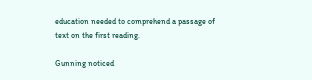education needed to comprehend a passage of text on the first reading.

Gunning noticed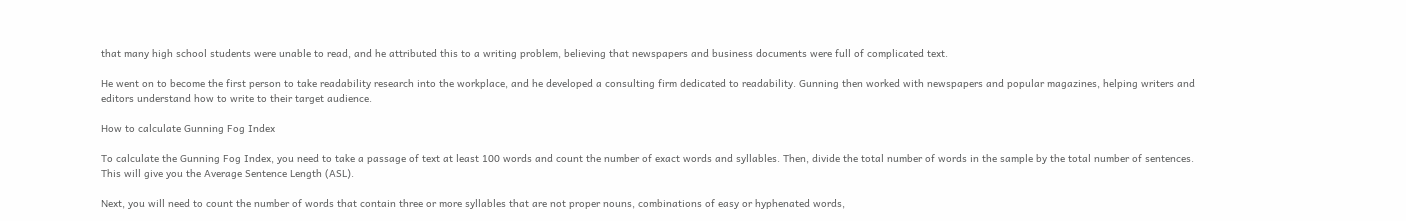that many high school students were unable to read, and he attributed this to a writing problem, believing that newspapers and business documents were full of complicated text.

He went on to become the first person to take readability research into the workplace, and he developed a consulting firm dedicated to readability. Gunning then worked with newspapers and popular magazines, helping writers and editors understand how to write to their target audience.

How to calculate Gunning Fog Index

To calculate the Gunning Fog Index, you need to take a passage of text at least 100 words and count the number of exact words and syllables. Then, divide the total number of words in the sample by the total number of sentences. This will give you the Average Sentence Length (ASL).

Next, you will need to count the number of words that contain three or more syllables that are not proper nouns, combinations of easy or hyphenated words,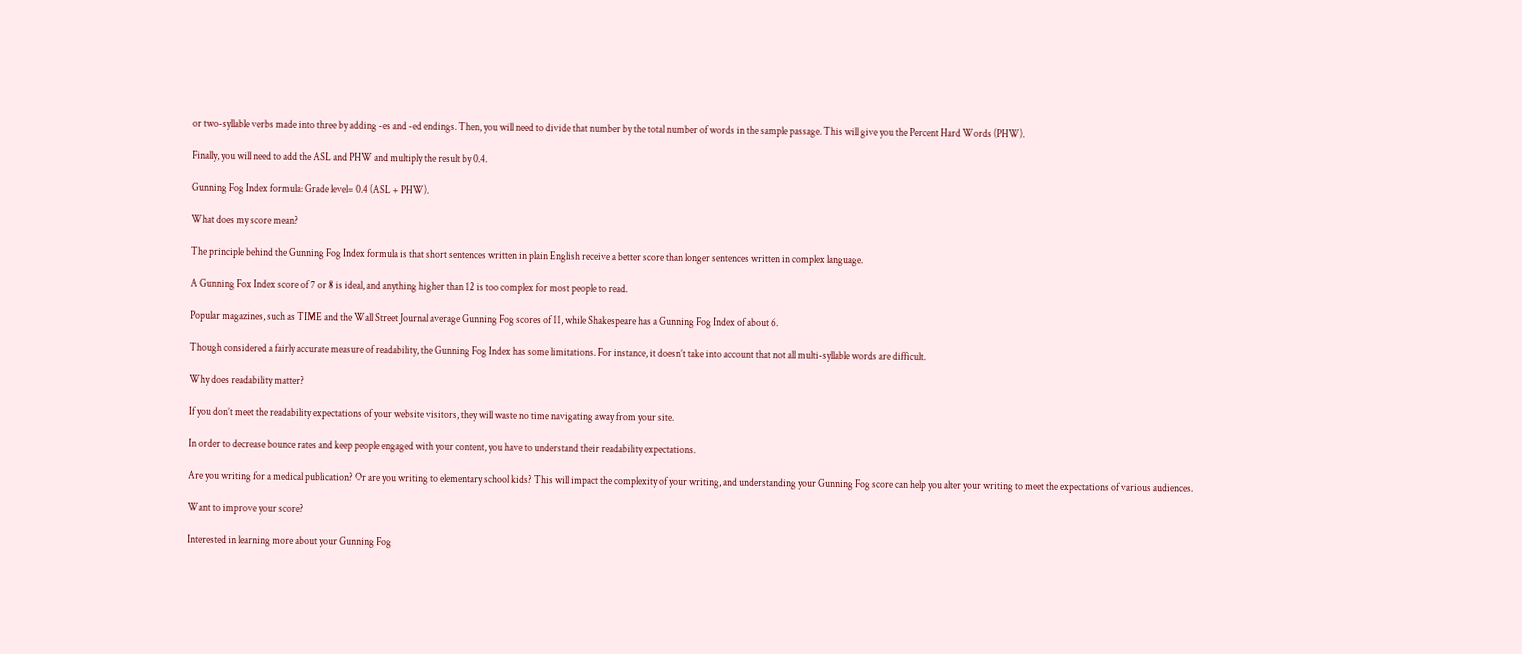or two-syllable verbs made into three by adding -es and -ed endings. Then, you will need to divide that number by the total number of words in the sample passage. This will give you the Percent Hard Words (PHW).

Finally, you will need to add the ASL and PHW and multiply the result by 0.4.

Gunning Fog Index formula: Grade level= 0.4 (ASL + PHW).

What does my score mean?

The principle behind the Gunning Fog Index formula is that short sentences written in plain English receive a better score than longer sentences written in complex language.

A Gunning Fox Index score of 7 or 8 is ideal, and anything higher than 12 is too complex for most people to read.

Popular magazines, such as TIME and the Wall Street Journal average Gunning Fog scores of 11, while Shakespeare has a Gunning Fog Index of about 6.

Though considered a fairly accurate measure of readability, the Gunning Fog Index has some limitations. For instance, it doesn’t take into account that not all multi-syllable words are difficult.

Why does readability matter?

If you don’t meet the readability expectations of your website visitors, they will waste no time navigating away from your site.

In order to decrease bounce rates and keep people engaged with your content, you have to understand their readability expectations.

Are you writing for a medical publication? Or are you writing to elementary school kids? This will impact the complexity of your writing, and understanding your Gunning Fog score can help you alter your writing to meet the expectations of various audiences.

Want to improve your score?

Interested in learning more about your Gunning Fog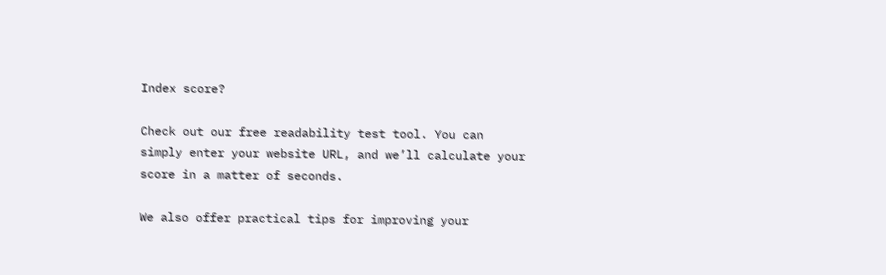Index score?

Check out our free readability test tool. You can simply enter your website URL, and we’ll calculate your score in a matter of seconds.

We also offer practical tips for improving your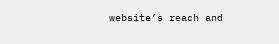website’s reach and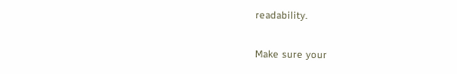readability.

Make sure your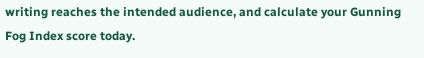writing reaches the intended audience, and calculate your Gunning Fog Index score today.